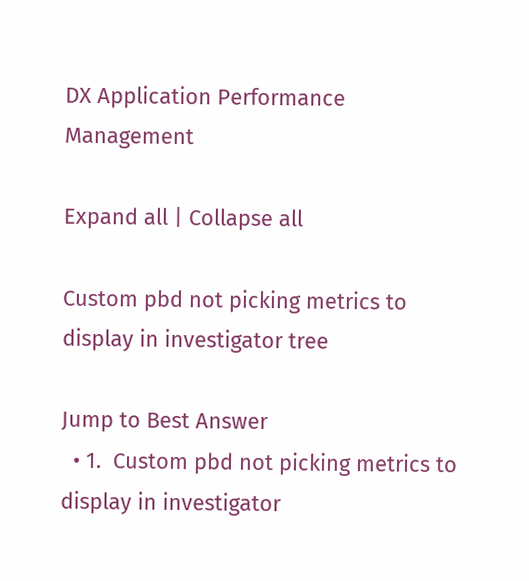DX Application Performance Management

Expand all | Collapse all

Custom pbd not picking metrics to display in investigator tree

Jump to Best Answer
  • 1.  Custom pbd not picking metrics to display in investigator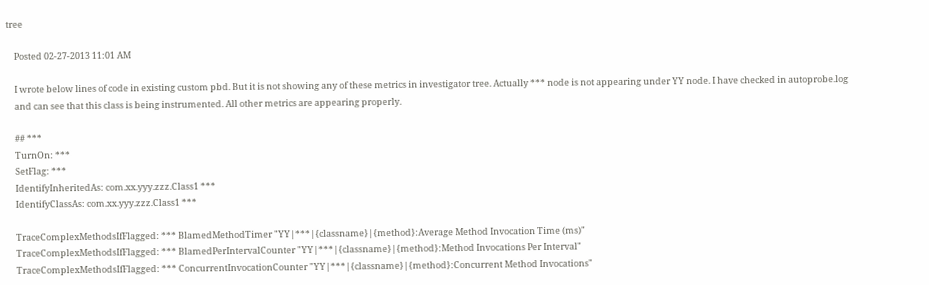tree

    Posted 02-27-2013 11:01 AM

    I wrote below lines of code in existing custom pbd. But it is not showing any of these metrics in investigator tree. Actually *** node is not appearing under YY node. I have checked in autoprobe.log
    and can see that this class is being instrumented. All other metrics are appearing properly.

    ## ***
    TurnOn: ***
    SetFlag: ***
    IdentifyInheritedAs: com.xx.yyy.zzz.Class1 ***
    IdentifyClassAs: com.xx.yyy.zzz.Class1 ***

    TraceComplexMethodsIfFlagged: *** BlamedMethodTimer "YY|***|{classname}|{method}:Average Method Invocation Time (ms)"
    TraceComplexMethodsIfFlagged: *** BlamedPerIntervalCounter "YY|***|{classname}|{method}:Method Invocations Per Interval"
    TraceComplexMethodsIfFlagged: *** ConcurrentInvocationCounter "YY|***|{classname}|{method}:Concurrent Method Invocations"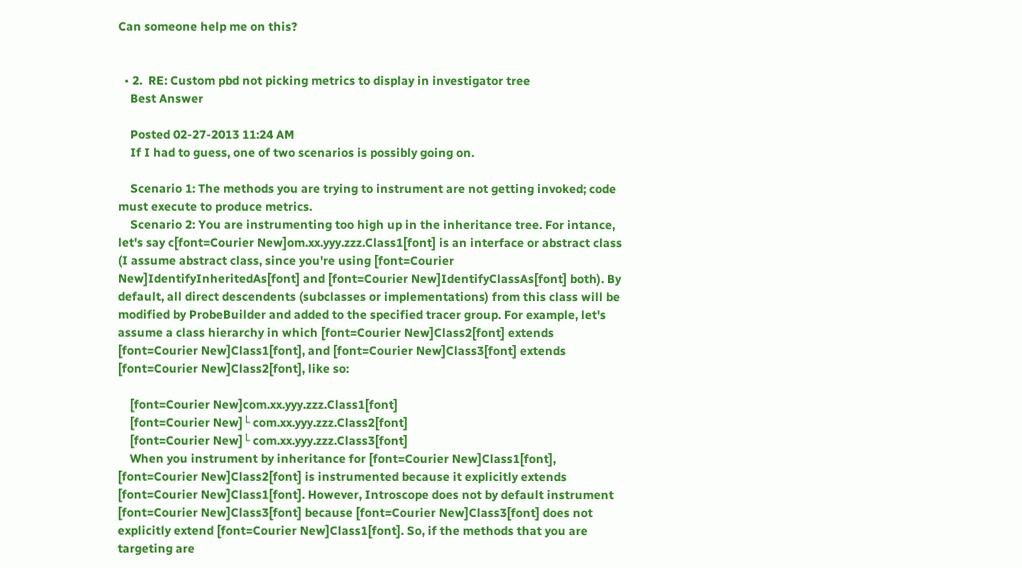Can someone help me on this?


  • 2.  RE: Custom pbd not picking metrics to display in investigator tree
    Best Answer

    Posted 02-27-2013 11:24 AM
    If I had to guess, one of two scenarios is possibly going on.

    Scenario 1: The methods you are trying to instrument are not getting invoked; code must execute to produce metrics.
    Scenario 2: You are instrumenting too high up in the inheritance tree. For intance, let's say c[font=Courier New]om.xx.yyy.zzz.Class1[font] is an interface or abstract class (I assume abstract class, since you're using [font=Courier New]IdentifyInheritedAs[font] and [font=Courier New]IdentifyClassAs[font] both). By default, all direct descendents (subclasses or implementations) from this class will be modified by ProbeBuilder and added to the specified tracer group. For example, let's assume a class hierarchy in which [font=Courier New]Class2[font] extends [font=Courier New]Class1[font], and [font=Courier New]Class3[font] extends [font=Courier New]Class2[font], like so:

    [font=Courier New]com.xx.yyy.zzz.Class1[font]
    [font=Courier New]└ com.xx.yyy.zzz.Class2[font]
    [font=Courier New]└ com.xx.yyy.zzz.Class3[font]
    When you instrument by inheritance for [font=Courier New]Class1[font], [font=Courier New]Class2[font] is instrumented because it explicitly extends [font=Courier New]Class1[font]. However, Introscope does not by default instrument [font=Courier New]Class3[font] because [font=Courier New]Class3[font] does not explicitly extend [font=Courier New]Class1[font]. So, if the methods that you are targeting are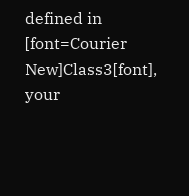defined in [font=Courier New]Class3[font], your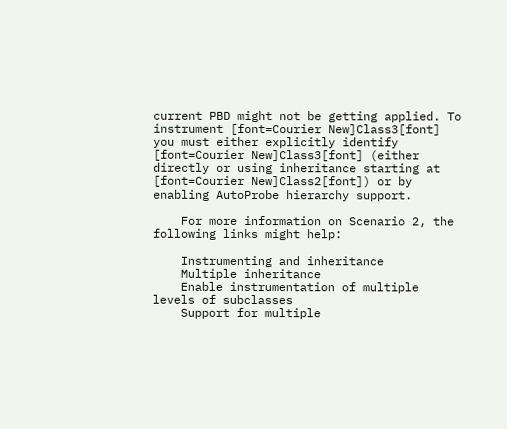current PBD might not be getting applied. To instrument [font=Courier New]Class3[font] you must either explicitly identify [font=Courier New]Class3[font] (either directly or using inheritance starting at [font=Courier New]Class2[font]) or by enabling AutoProbe hierarchy support.

    For more information on Scenario 2, the following links might help:

    Instrumenting and inheritance
    Multiple inheritance
    Enable instrumentation of multiple levels of subclasses
    Support for multiple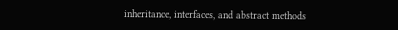inheritance, interfaces, and abstract methods